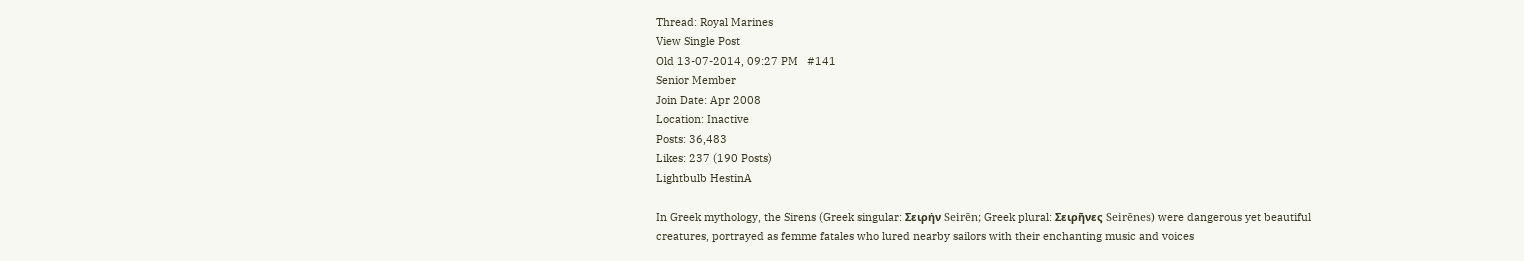Thread: Royal Marines
View Single Post
Old 13-07-2014, 09:27 PM   #141
Senior Member
Join Date: Apr 2008
Location: Inactive
Posts: 36,483
Likes: 237 (190 Posts)
Lightbulb HestinA

In Greek mythology, the Sirens (Greek singular: Σειρήν Seirēn; Greek plural: Σειρῆνες Seirēnes) were dangerous yet beautiful creatures, portrayed as femme fatales who lured nearby sailors with their enchanting music and voices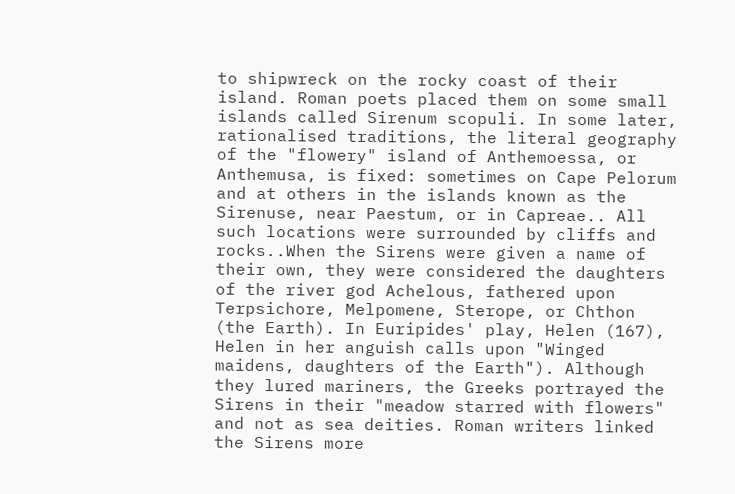to shipwreck on the rocky coast of their island. Roman poets placed them on some small islands called Sirenum scopuli. In some later, rationalised traditions, the literal geography of the "flowery" island of Anthemoessa, or Anthemusa, is fixed: sometimes on Cape Pelorum and at others in the islands known as the Sirenuse, near Paestum, or in Capreae.. All such locations were surrounded by cliffs and rocks..When the Sirens were given a name of their own, they were considered the daughters of the river god Achelous, fathered upon Terpsichore, Melpomene, Sterope, or Chthon (the Earth). In Euripides' play, Helen (167), Helen in her anguish calls upon "Winged maidens, daughters of the Earth"). Although they lured mariners, the Greeks portrayed the Sirens in their "meadow starred with flowers" and not as sea deities. Roman writers linked the Sirens more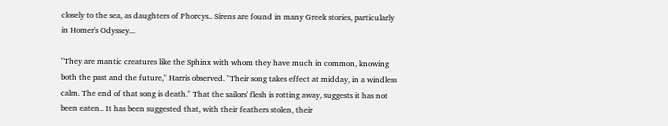closely to the sea, as daughters of Phorcys.. Sirens are found in many Greek stories, particularly in Homer's Odyssey...

"They are mantic creatures like the Sphinx with whom they have much in common, knowing both the past and the future," Harris observed. "Their song takes effect at midday, in a windless calm. The end of that song is death." That the sailors' flesh is rotting away, suggests it has not been eaten.. It has been suggested that, with their feathers stolen, their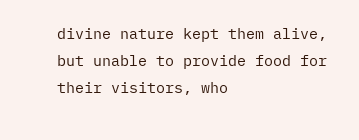divine nature kept them alive, but unable to provide food for their visitors, who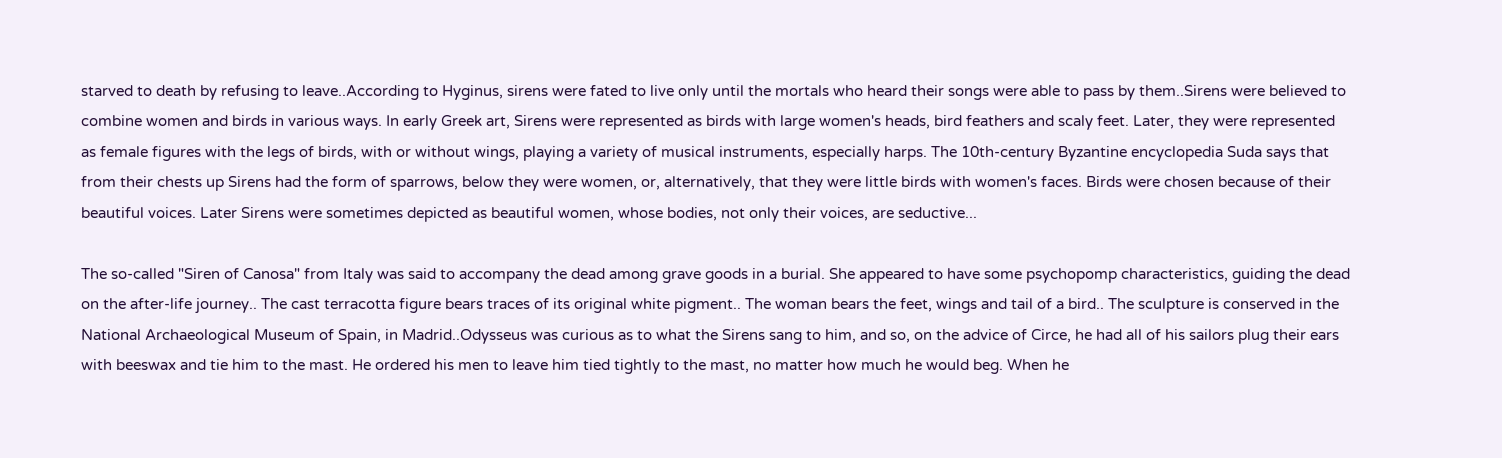starved to death by refusing to leave..According to Hyginus, sirens were fated to live only until the mortals who heard their songs were able to pass by them..Sirens were believed to combine women and birds in various ways. In early Greek art, Sirens were represented as birds with large women's heads, bird feathers and scaly feet. Later, they were represented as female figures with the legs of birds, with or without wings, playing a variety of musical instruments, especially harps. The 10th-century Byzantine encyclopedia Suda says that from their chests up Sirens had the form of sparrows, below they were women, or, alternatively, that they were little birds with women's faces. Birds were chosen because of their beautiful voices. Later Sirens were sometimes depicted as beautiful women, whose bodies, not only their voices, are seductive...

The so-called "Siren of Canosa" from Italy was said to accompany the dead among grave goods in a burial. She appeared to have some psychopomp characteristics, guiding the dead on the after-life journey.. The cast terracotta figure bears traces of its original white pigment.. The woman bears the feet, wings and tail of a bird.. The sculpture is conserved in the National Archaeological Museum of Spain, in Madrid..Odysseus was curious as to what the Sirens sang to him, and so, on the advice of Circe, he had all of his sailors plug their ears with beeswax and tie him to the mast. He ordered his men to leave him tied tightly to the mast, no matter how much he would beg. When he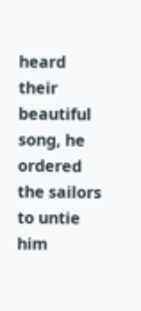heard their beautiful song, he ordered the sailors to untie him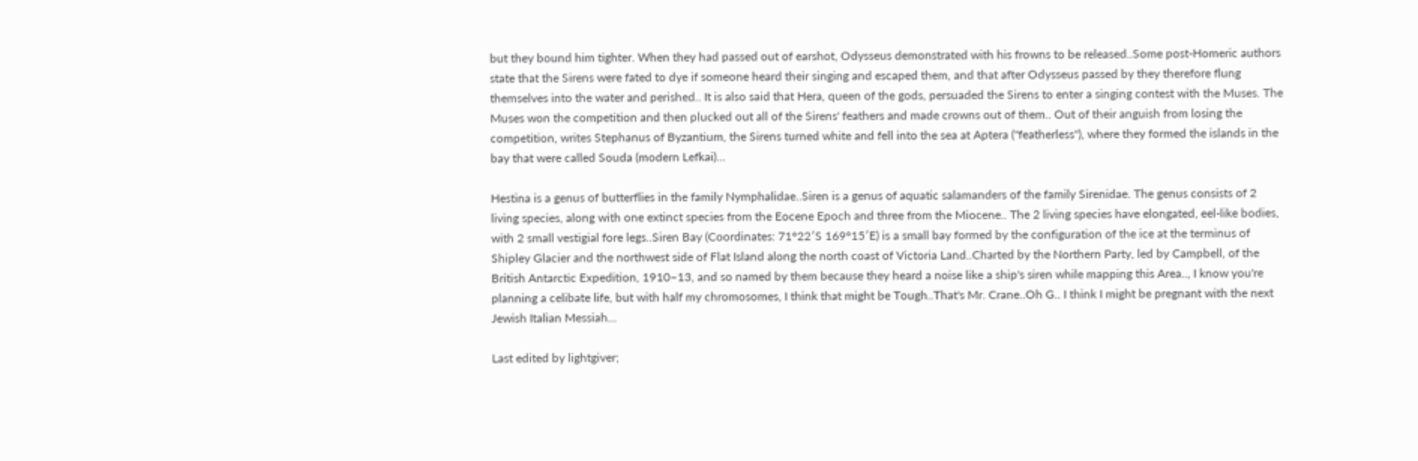but they bound him tighter. When they had passed out of earshot, Odysseus demonstrated with his frowns to be released..Some post-Homeric authors state that the Sirens were fated to dye if someone heard their singing and escaped them, and that after Odysseus passed by they therefore flung themselves into the water and perished.. It is also said that Hera, queen of the gods, persuaded the Sirens to enter a singing contest with the Muses. The Muses won the competition and then plucked out all of the Sirens' feathers and made crowns out of them.. Out of their anguish from losing the competition, writes Stephanus of Byzantium, the Sirens turned white and fell into the sea at Aptera ("featherless"), where they formed the islands in the bay that were called Souda (modern Lefkai)...

Hestina is a genus of butterflies in the family Nymphalidae..Siren is a genus of aquatic salamanders of the family Sirenidae. The genus consists of 2 living species, along with one extinct species from the Eocene Epoch and three from the Miocene.. The 2 living species have elongated, eel-like bodies, with 2 small vestigial fore legs..Siren Bay (Coordinates: 71°22′S 169°15′E) is a small bay formed by the configuration of the ice at the terminus of Shipley Glacier and the northwest side of Flat Island along the north coast of Victoria Land..Charted by the Northern Party, led by Campbell, of the British Antarctic Expedition, 1910–13, and so named by them because they heard a noise like a ship's siren while mapping this Area.., I know you're planning a celibate life, but with half my chromosomes, I think that might be Tough..That's Mr. Crane..Oh G.. I think I might be pregnant with the next Jewish Italian Messiah...

Last edited by lightgiver;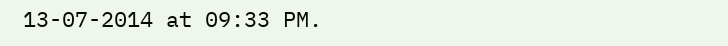13-07-2014 at 09:33 PM.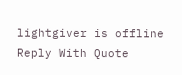lightgiver is offline   Reply With Quote